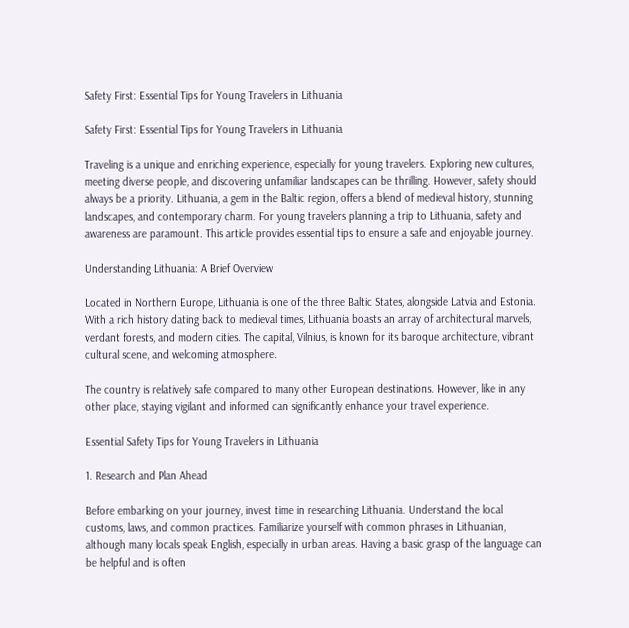Safety First: Essential Tips for Young Travelers in Lithuania

Safety First: Essential Tips for Young Travelers in Lithuania

Traveling is a unique and enriching experience, especially for young travelers. Exploring new cultures, meeting diverse people, and discovering unfamiliar landscapes can be thrilling. However, safety should always be a priority. Lithuania, a gem in the Baltic region, offers a blend of medieval history, stunning landscapes, and contemporary charm. For young travelers planning a trip to Lithuania, safety and awareness are paramount. This article provides essential tips to ensure a safe and enjoyable journey.

Understanding Lithuania: A Brief Overview

Located in Northern Europe, Lithuania is one of the three Baltic States, alongside Latvia and Estonia. With a rich history dating back to medieval times, Lithuania boasts an array of architectural marvels, verdant forests, and modern cities. The capital, Vilnius, is known for its baroque architecture, vibrant cultural scene, and welcoming atmosphere.

The country is relatively safe compared to many other European destinations. However, like in any other place, staying vigilant and informed can significantly enhance your travel experience.

Essential Safety Tips for Young Travelers in Lithuania

1. Research and Plan Ahead

Before embarking on your journey, invest time in researching Lithuania. Understand the local customs, laws, and common practices. Familiarize yourself with common phrases in Lithuanian, although many locals speak English, especially in urban areas. Having a basic grasp of the language can be helpful and is often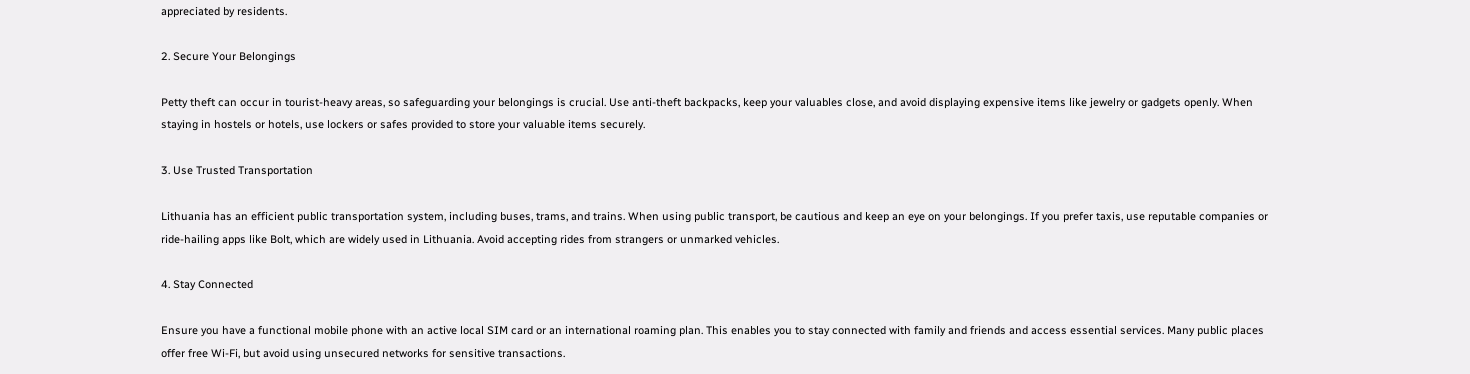appreciated by residents.

2. Secure Your Belongings

Petty theft can occur in tourist-heavy areas, so safeguarding your belongings is crucial. Use anti-theft backpacks, keep your valuables close, and avoid displaying expensive items like jewelry or gadgets openly. When staying in hostels or hotels, use lockers or safes provided to store your valuable items securely.

3. Use Trusted Transportation

Lithuania has an efficient public transportation system, including buses, trams, and trains. When using public transport, be cautious and keep an eye on your belongings. If you prefer taxis, use reputable companies or ride-hailing apps like Bolt, which are widely used in Lithuania. Avoid accepting rides from strangers or unmarked vehicles.

4. Stay Connected

Ensure you have a functional mobile phone with an active local SIM card or an international roaming plan. This enables you to stay connected with family and friends and access essential services. Many public places offer free Wi-Fi, but avoid using unsecured networks for sensitive transactions.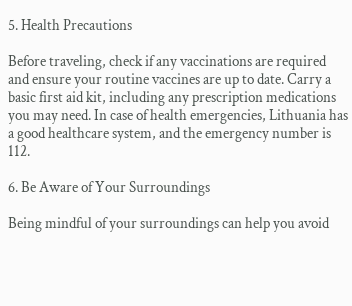5. Health Precautions

Before traveling, check if any vaccinations are required and ensure your routine vaccines are up to date. Carry a basic first aid kit, including any prescription medications you may need. In case of health emergencies, Lithuania has a good healthcare system, and the emergency number is 112.

6. Be Aware of Your Surroundings

Being mindful of your surroundings can help you avoid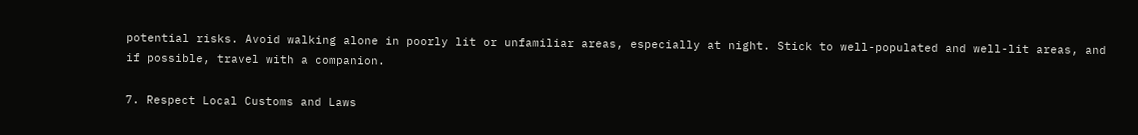potential risks. Avoid walking alone in poorly lit or unfamiliar areas, especially at night. Stick to well-populated and well-lit areas, and if possible, travel with a companion.

7. Respect Local Customs and Laws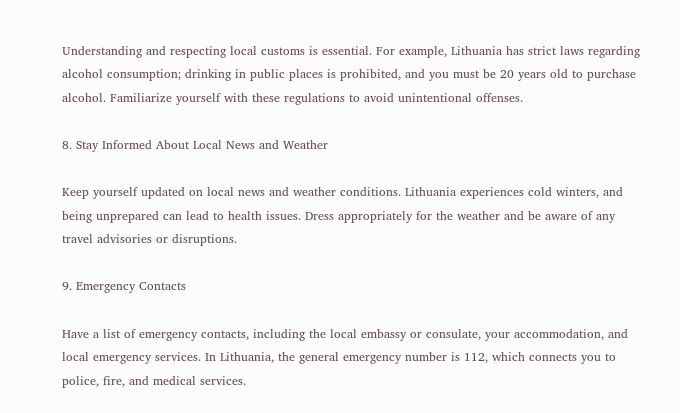Understanding and respecting local customs is essential. For example, Lithuania has strict laws regarding alcohol consumption; drinking in public places is prohibited, and you must be 20 years old to purchase alcohol. Familiarize yourself with these regulations to avoid unintentional offenses.

8. Stay Informed About Local News and Weather

Keep yourself updated on local news and weather conditions. Lithuania experiences cold winters, and being unprepared can lead to health issues. Dress appropriately for the weather and be aware of any travel advisories or disruptions.

9. Emergency Contacts

Have a list of emergency contacts, including the local embassy or consulate, your accommodation, and local emergency services. In Lithuania, the general emergency number is 112, which connects you to police, fire, and medical services.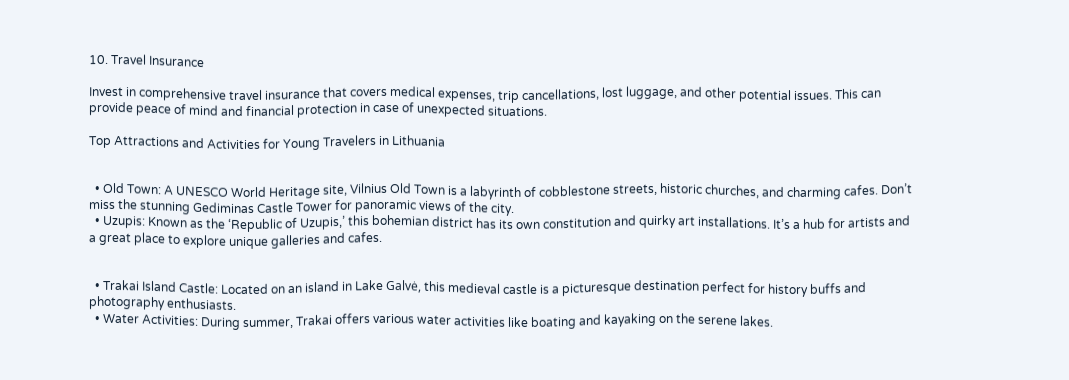10. Travel Insurance

Invest in comprehensive travel insurance that covers medical expenses, trip cancellations, lost luggage, and other potential issues. This can provide peace of mind and financial protection in case of unexpected situations.

Top Attractions and Activities for Young Travelers in Lithuania


  • Old Town: A UNESCO World Heritage site, Vilnius Old Town is a labyrinth of cobblestone streets, historic churches, and charming cafes. Don’t miss the stunning Gediminas Castle Tower for panoramic views of the city.
  • Uzupis: Known as the ‘Republic of Uzupis,’ this bohemian district has its own constitution and quirky art installations. It’s a hub for artists and a great place to explore unique galleries and cafes.


  • Trakai Island Castle: Located on an island in Lake Galvė, this medieval castle is a picturesque destination perfect for history buffs and photography enthusiasts.
  • Water Activities: During summer, Trakai offers various water activities like boating and kayaking on the serene lakes.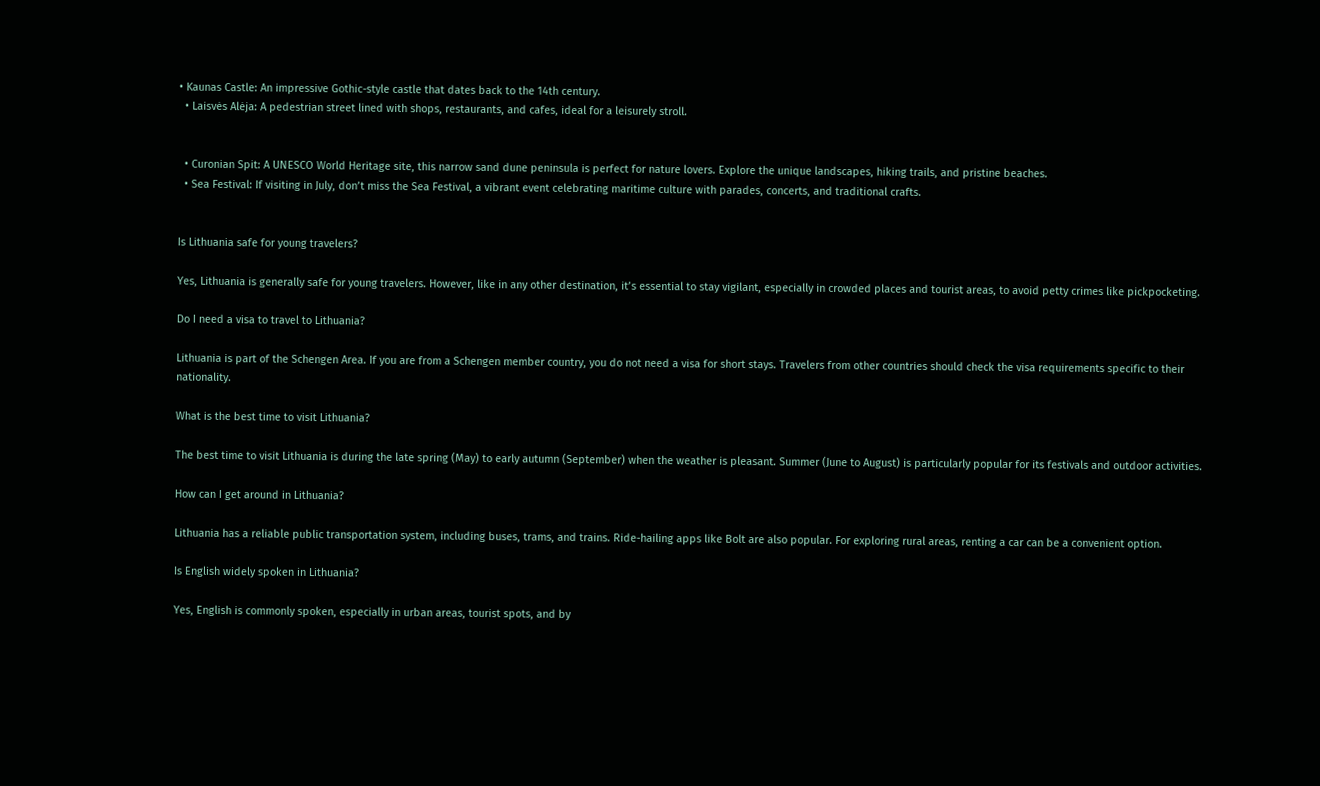• Kaunas Castle: An impressive Gothic-style castle that dates back to the 14th century.
  • Laisvės Alėja: A pedestrian street lined with shops, restaurants, and cafes, ideal for a leisurely stroll.


  • Curonian Spit: A UNESCO World Heritage site, this narrow sand dune peninsula is perfect for nature lovers. Explore the unique landscapes, hiking trails, and pristine beaches.
  • Sea Festival: If visiting in July, don’t miss the Sea Festival, a vibrant event celebrating maritime culture with parades, concerts, and traditional crafts.


Is Lithuania safe for young travelers?

Yes, Lithuania is generally safe for young travelers. However, like in any other destination, it’s essential to stay vigilant, especially in crowded places and tourist areas, to avoid petty crimes like pickpocketing.

Do I need a visa to travel to Lithuania?

Lithuania is part of the Schengen Area. If you are from a Schengen member country, you do not need a visa for short stays. Travelers from other countries should check the visa requirements specific to their nationality.

What is the best time to visit Lithuania?

The best time to visit Lithuania is during the late spring (May) to early autumn (September) when the weather is pleasant. Summer (June to August) is particularly popular for its festivals and outdoor activities.

How can I get around in Lithuania?

Lithuania has a reliable public transportation system, including buses, trams, and trains. Ride-hailing apps like Bolt are also popular. For exploring rural areas, renting a car can be a convenient option.

Is English widely spoken in Lithuania?

Yes, English is commonly spoken, especially in urban areas, tourist spots, and by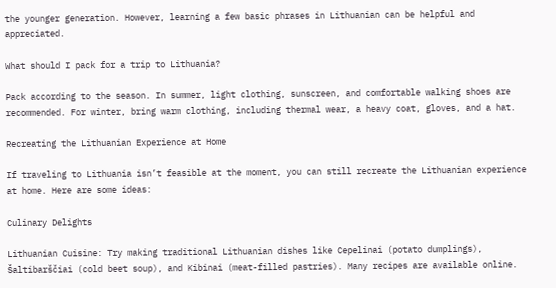the younger generation. However, learning a few basic phrases in Lithuanian can be helpful and appreciated.

What should I pack for a trip to Lithuania?

Pack according to the season. In summer, light clothing, sunscreen, and comfortable walking shoes are recommended. For winter, bring warm clothing, including thermal wear, a heavy coat, gloves, and a hat.

Recreating the Lithuanian Experience at Home

If traveling to Lithuania isn’t feasible at the moment, you can still recreate the Lithuanian experience at home. Here are some ideas:

Culinary Delights

Lithuanian Cuisine: Try making traditional Lithuanian dishes like Cepelinai (potato dumplings), Šaltibarščiai (cold beet soup), and Kibinai (meat-filled pastries). Many recipes are available online.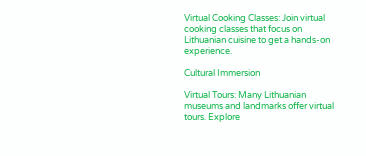Virtual Cooking Classes: Join virtual cooking classes that focus on Lithuanian cuisine to get a hands-on experience.

Cultural Immersion

Virtual Tours: Many Lithuanian museums and landmarks offer virtual tours. Explore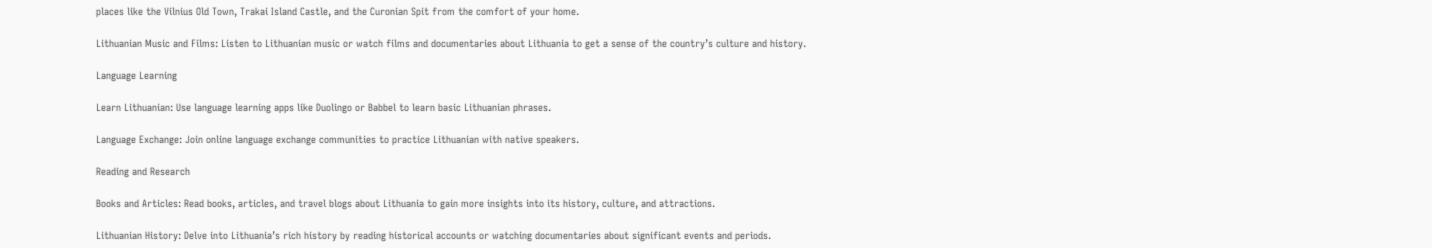places like the Vilnius Old Town, Trakai Island Castle, and the Curonian Spit from the comfort of your home.

Lithuanian Music and Films: Listen to Lithuanian music or watch films and documentaries about Lithuania to get a sense of the country’s culture and history.

Language Learning

Learn Lithuanian: Use language learning apps like Duolingo or Babbel to learn basic Lithuanian phrases.

Language Exchange: Join online language exchange communities to practice Lithuanian with native speakers.

Reading and Research

Books and Articles: Read books, articles, and travel blogs about Lithuania to gain more insights into its history, culture, and attractions.

Lithuanian History: Delve into Lithuania’s rich history by reading historical accounts or watching documentaries about significant events and periods.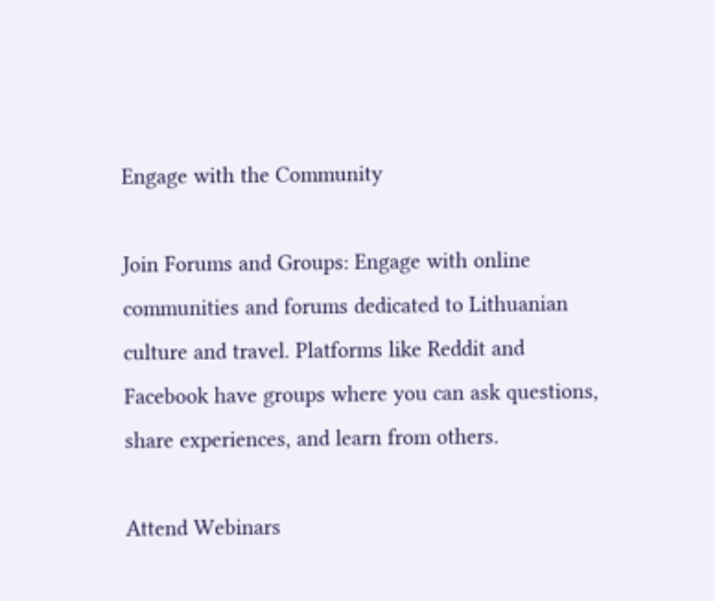Engage with the Community

Join Forums and Groups: Engage with online communities and forums dedicated to Lithuanian culture and travel. Platforms like Reddit and Facebook have groups where you can ask questions, share experiences, and learn from others.

Attend Webinars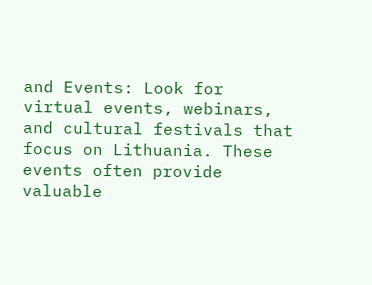and Events: Look for virtual events, webinars, and cultural festivals that focus on Lithuania. These events often provide valuable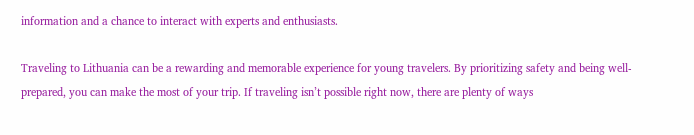information and a chance to interact with experts and enthusiasts.

Traveling to Lithuania can be a rewarding and memorable experience for young travelers. By prioritizing safety and being well-prepared, you can make the most of your trip. If traveling isn’t possible right now, there are plenty of ways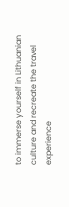to immerse yourself in Lithuanian culture and recreate the travel experience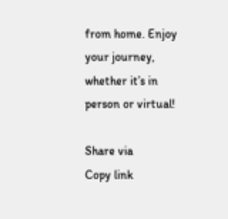from home. Enjoy your journey, whether it’s in person or virtual!

Share via
Copy link